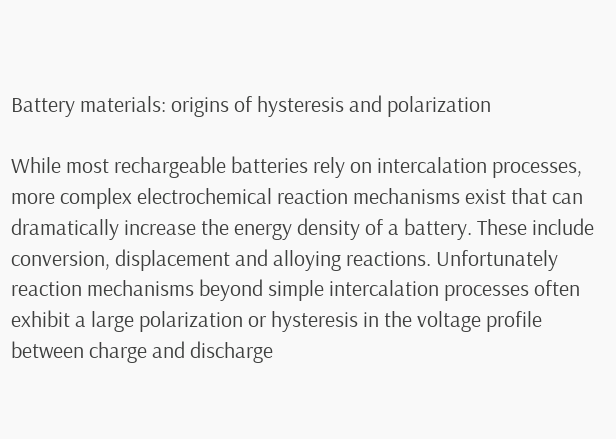Battery materials: origins of hysteresis and polarization

While most rechargeable batteries rely on intercalation processes, more complex electrochemical reaction mechanisms exist that can dramatically increase the energy density of a battery. These include conversion, displacement and alloying reactions. Unfortunately reaction mechanisms beyond simple intercalation processes often exhibit a large polarization or hysteresis in the voltage profile between charge and discharge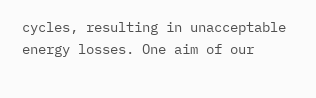cycles, resulting in unacceptable energy losses. One aim of our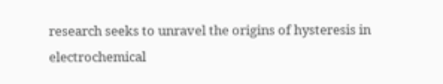research seeks to unravel the origins of hysteresis in electrochemical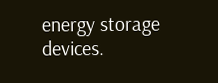energy storage devices.